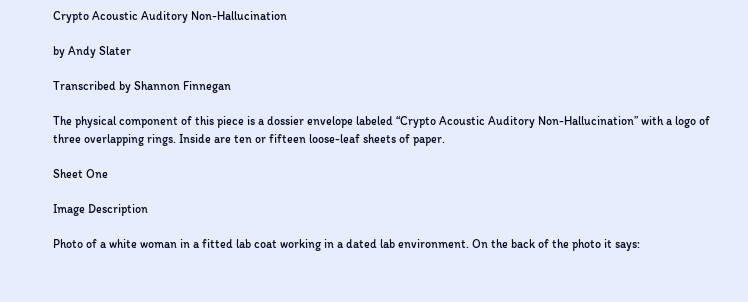Crypto Acoustic Auditory Non-Hallucination

by Andy Slater

Transcribed by Shannon Finnegan

The physical component of this piece is a dossier envelope labeled “Crypto Acoustic Auditory Non-Hallucination” with a logo of three overlapping rings. Inside are ten or fifteen loose-leaf sheets of paper.

Sheet One

Image Description

Photo of a white woman in a fitted lab coat working in a dated lab environment. On the back of the photo it says: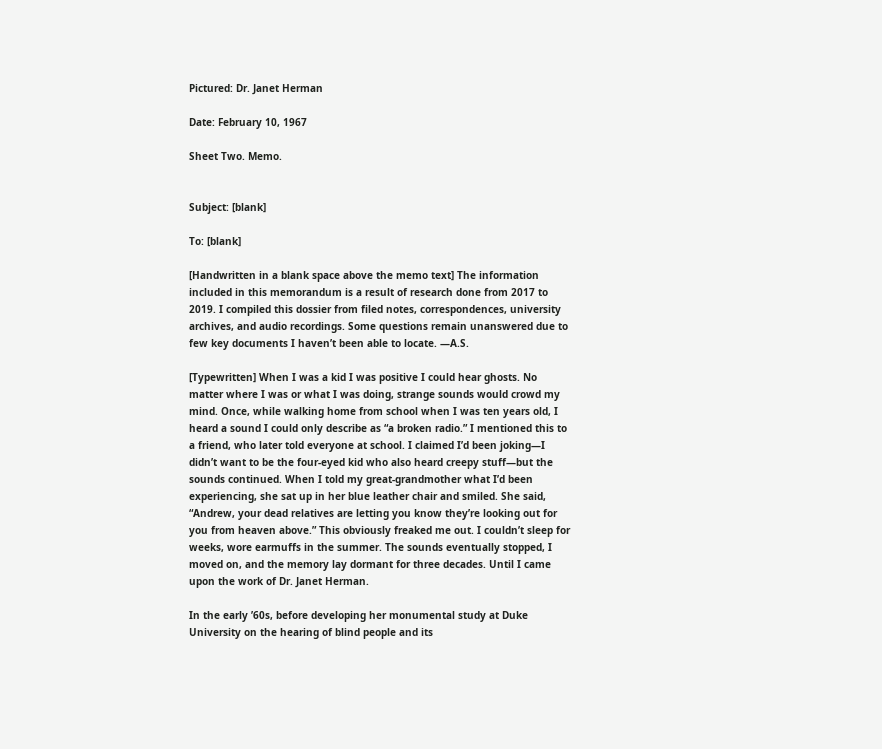Pictured: Dr. Janet Herman

Date: February 10, 1967

Sheet Two. Memo.


Subject: [blank]

To: [blank]

[Handwritten in a blank space above the memo text] The information included in this memorandum is a result of research done from 2017 to 2019. I compiled this dossier from filed notes, correspondences, university archives, and audio recordings. Some questions remain unanswered due to few key documents I haven’t been able to locate. —A.S.

[Typewritten] When I was a kid I was positive I could hear ghosts. No matter where I was or what I was doing, strange sounds would crowd my mind. Once, while walking home from school when I was ten years old, I heard a sound I could only describe as “a broken radio.” I mentioned this to a friend, who later told everyone at school. I claimed I’d been joking—I didn’t want to be the four-eyed kid who also heard creepy stuff—but the sounds continued. When I told my great-grandmother what I’d been experiencing, she sat up in her blue leather chair and smiled. She said, “Andrew, your dead relatives are letting you know they’re looking out for you from heaven above.” This obviously freaked me out. I couldn’t sleep for weeks, wore earmuffs in the summer. The sounds eventually stopped, I moved on, and the memory lay dormant for three decades. Until I came upon the work of Dr. Janet Herman.

In the early ’60s, before developing her monumental study at Duke University on the hearing of blind people and its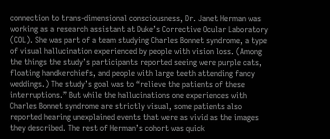connection to trans-dimensional consciousness, Dr. Janet Herman was working as a research assistant at Duke’s Corrective Ocular Laboratory (COL). She was part of a team studying Charles Bonnet syndrome, a type of visual hallucination experienced by people with vision loss. (Among the things the study’s participants reported seeing were purple cats, floating handkerchiefs, and people with large teeth attending fancy weddings.) The study’s goal was to “relieve the patients of these interruptions.” But while the hallucinations one experiences with Charles Bonnet syndrome are strictly visual, some patients also reported hearing unexplained events that were as vivid as the images they described. The rest of Herman’s cohort was quick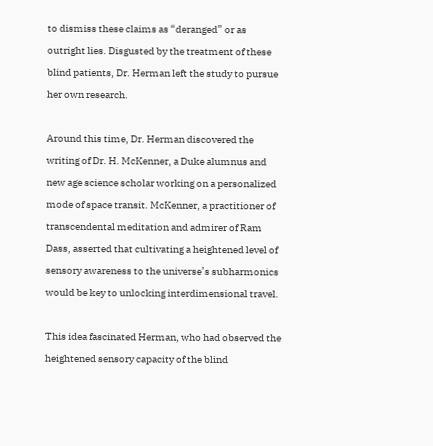to dismiss these claims as “deranged” or as outright lies. Disgusted by the treatment of these blind patients, Dr. Herman left the study to pursue her own research.

Around this time, Dr. Herman discovered the writing of Dr. H. McKenner, a Duke alumnus and new age science scholar working on a personalized mode of space transit. McKenner, a practitioner of transcendental meditation and admirer of Ram Dass, asserted that cultivating a heightened level of sensory awareness to the universe’s subharmonics would be key to unlocking interdimensional travel.

This idea fascinated Herman, who had observed the heightened sensory capacity of the blind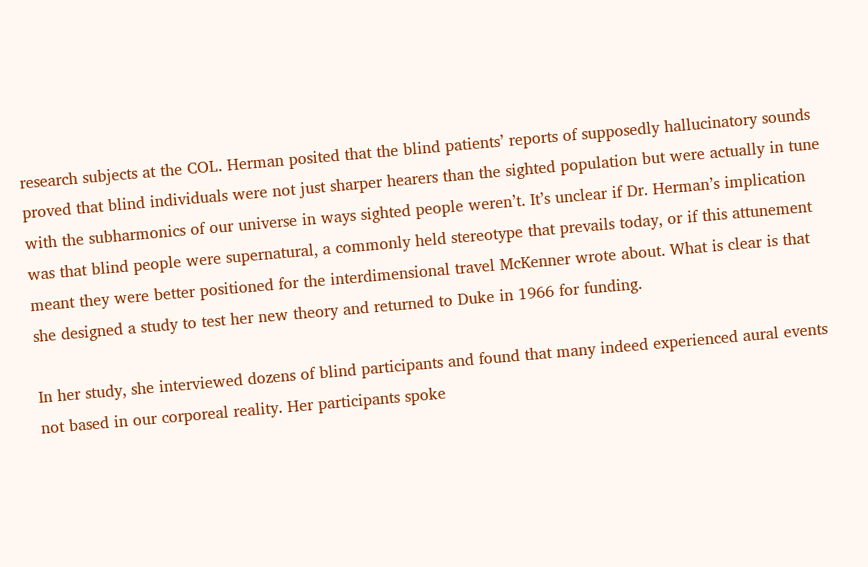research subjects at the COL. Herman posited that the blind patients’ reports of supposedly hallucinatory sounds proved that blind individuals were not just sharper hearers than the sighted population but were actually in tune with the subharmonics of our universe in ways sighted people weren’t. It’s unclear if Dr. Herman’s implication was that blind people were supernatural, a commonly held stereotype that prevails today, or if this attunement meant they were better positioned for the interdimensional travel McKenner wrote about. What is clear is that she designed a study to test her new theory and returned to Duke in 1966 for funding.

In her study, she interviewed dozens of blind participants and found that many indeed experienced aural events not based in our corporeal reality. Her participants spoke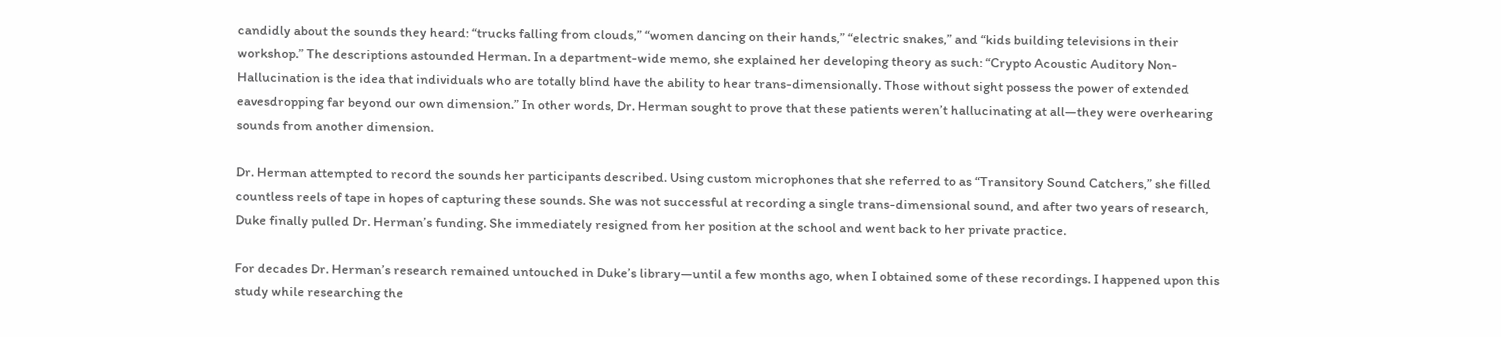candidly about the sounds they heard: “trucks falling from clouds,” “women dancing on their hands,” “electric snakes,” and “kids building televisions in their workshop.” The descriptions astounded Herman. In a department-wide memo, she explained her developing theory as such: “Crypto Acoustic Auditory Non-Hallucination is the idea that individuals who are totally blind have the ability to hear trans-dimensionally. Those without sight possess the power of extended eavesdropping far beyond our own dimension.” In other words, Dr. Herman sought to prove that these patients weren’t hallucinating at all—they were overhearing sounds from another dimension.

Dr. Herman attempted to record the sounds her participants described. Using custom microphones that she referred to as “Transitory Sound Catchers,” she filled countless reels of tape in hopes of capturing these sounds. She was not successful at recording a single trans-dimensional sound, and after two years of research, Duke finally pulled Dr. Herman’s funding. She immediately resigned from her position at the school and went back to her private practice.

For decades Dr. Herman’s research remained untouched in Duke’s library—until a few months ago, when I obtained some of these recordings. I happened upon this study while researching the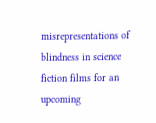misrepresentations of blindness in science fiction films for an upcoming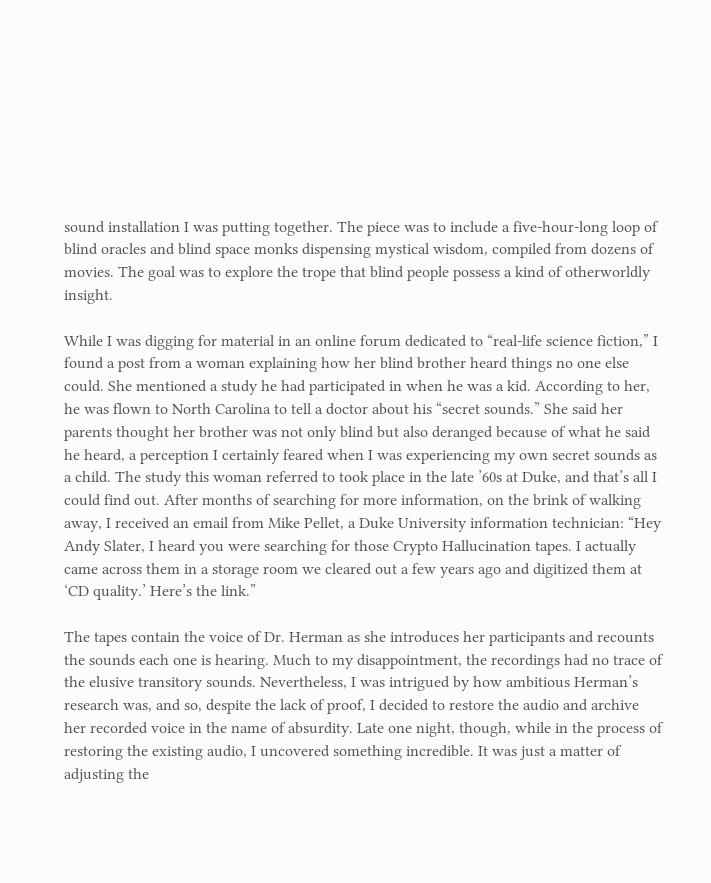sound installation I was putting together. The piece was to include a five-hour-long loop of blind oracles and blind space monks dispensing mystical wisdom, compiled from dozens of movies. The goal was to explore the trope that blind people possess a kind of otherworldly insight.

While I was digging for material in an online forum dedicated to “real-life science fiction,” I found a post from a woman explaining how her blind brother heard things no one else could. She mentioned a study he had participated in when he was a kid. According to her, he was flown to North Carolina to tell a doctor about his “secret sounds.” She said her parents thought her brother was not only blind but also deranged because of what he said he heard, a perception I certainly feared when I was experiencing my own secret sounds as a child. The study this woman referred to took place in the late ’60s at Duke, and that’s all I could find out. After months of searching for more information, on the brink of walking away, I received an email from Mike Pellet, a Duke University information technician: “Hey Andy Slater, I heard you were searching for those Crypto Hallucination tapes. I actually came across them in a storage room we cleared out a few years ago and digitized them at ‘CD quality.’ Here’s the link.”

The tapes contain the voice of Dr. Herman as she introduces her participants and recounts the sounds each one is hearing. Much to my disappointment, the recordings had no trace of the elusive transitory sounds. Nevertheless, I was intrigued by how ambitious Herman’s research was, and so, despite the lack of proof, I decided to restore the audio and archive her recorded voice in the name of absurdity. Late one night, though, while in the process of restoring the existing audio, I uncovered something incredible. It was just a matter of adjusting the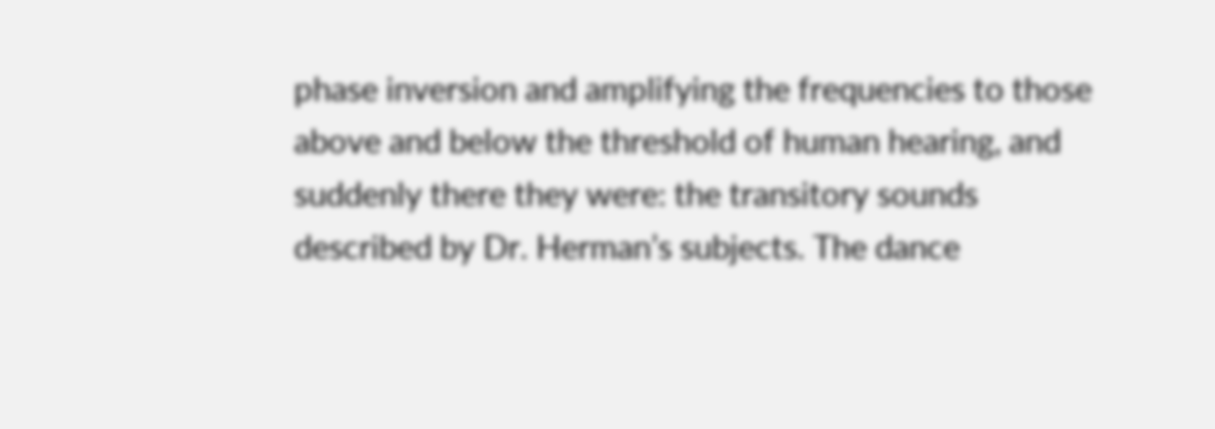phase inversion and amplifying the frequencies to those above and below the threshold of human hearing, and suddenly there they were: the transitory sounds described by Dr. Herman’s subjects. The dance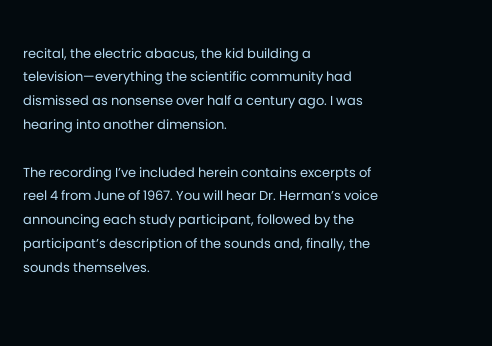recital, the electric abacus, the kid building a television—everything the scientific community had dismissed as nonsense over half a century ago. I was hearing into another dimension.

The recording I’ve included herein contains excerpts of reel 4 from June of 1967. You will hear Dr. Herman’s voice announcing each study participant, followed by the participant’s description of the sounds and, finally, the sounds themselves.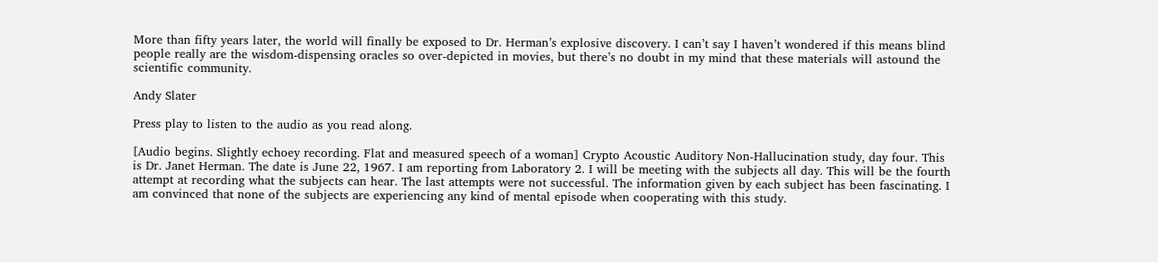More than fifty years later, the world will finally be exposed to Dr. Herman’s explosive discovery. I can’t say I haven’t wondered if this means blind people really are the wisdom-dispensing oracles so over-depicted in movies, but there’s no doubt in my mind that these materials will astound the scientific community.

Andy Slater

Press play to listen to the audio as you read along.

[Audio begins. Slightly echoey recording. Flat and measured speech of a woman] Crypto Acoustic Auditory Non-Hallucination study, day four. This is Dr. Janet Herman. The date is June 22, 1967. I am reporting from Laboratory 2. I will be meeting with the subjects all day. This will be the fourth attempt at recording what the subjects can hear. The last attempts were not successful. The information given by each subject has been fascinating. I am convinced that none of the subjects are experiencing any kind of mental episode when cooperating with this study.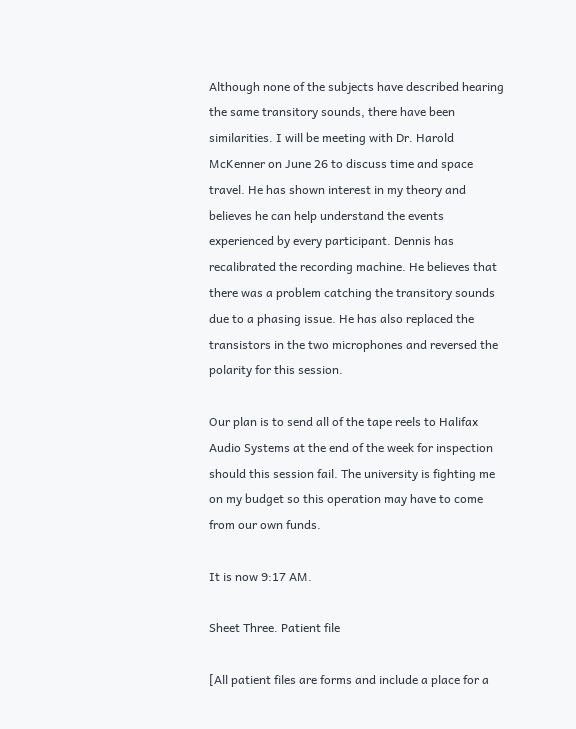Although none of the subjects have described hearing the same transitory sounds, there have been similarities. I will be meeting with Dr. Harold McKenner on June 26 to discuss time and space travel. He has shown interest in my theory and believes he can help understand the events experienced by every participant. Dennis has recalibrated the recording machine. He believes that there was a problem catching the transitory sounds due to a phasing issue. He has also replaced the transistors in the two microphones and reversed the polarity for this session.

Our plan is to send all of the tape reels to Halifax Audio Systems at the end of the week for inspection should this session fail. The university is fighting me on my budget so this operation may have to come from our own funds.

It is now 9:17 AM.

Sheet Three. Patient file

[All patient files are forms and include a place for a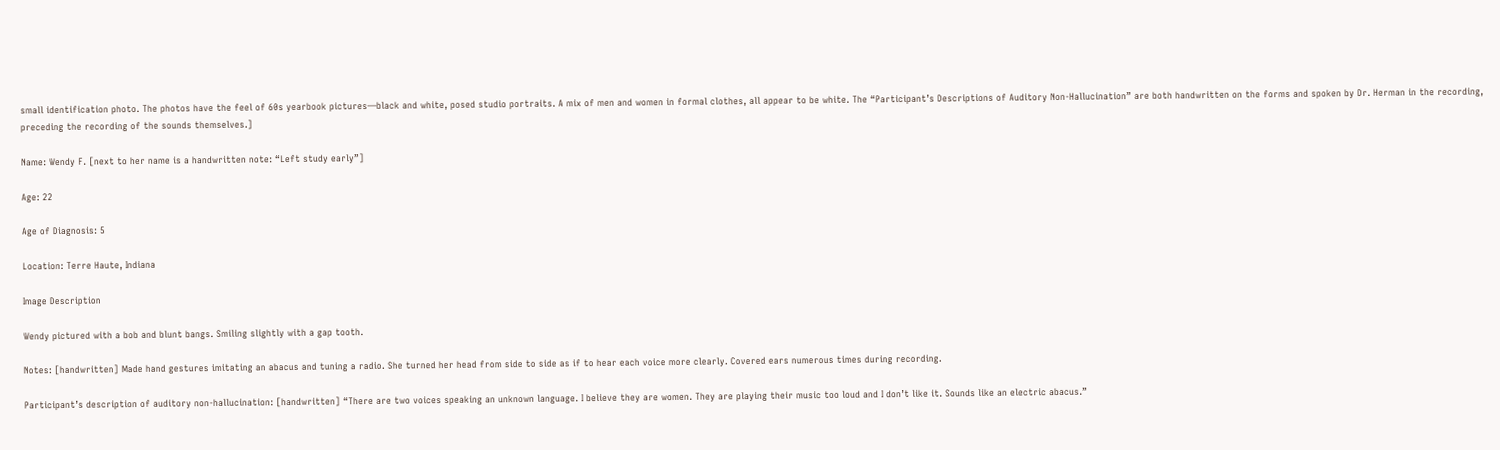small identification photo. The photos have the feel of 60s yearbook pictures—black and white, posed studio portraits. A mix of men and women in formal clothes, all appear to be white. The “Participant’s Descriptions of Auditory Non-Hallucination” are both handwritten on the forms and spoken by Dr. Herman in the recording, preceding the recording of the sounds themselves.]

Name: Wendy F. [next to her name is a handwritten note: “Left study early”]

Age: 22

Age of Diagnosis: 5

Location: Terre Haute, Indiana

Image Description

Wendy pictured with a bob and blunt bangs. Smiling slightly with a gap tooth.

Notes: [handwritten] Made hand gestures imitating an abacus and tuning a radio. She turned her head from side to side as if to hear each voice more clearly. Covered ears numerous times during recording.

Participant’s description of auditory non-hallucination: [handwritten] “There are two voices speaking an unknown language. I believe they are women. They are playing their music too loud and I don’t like it. Sounds like an electric abacus.”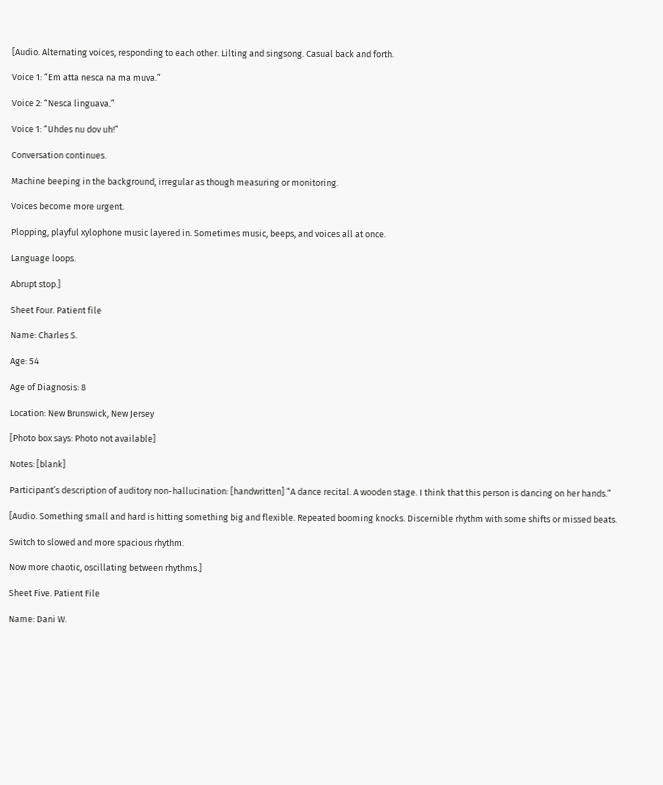[Audio. Alternating voices, responding to each other. Lilting and singsong. Casual back and forth.

Voice 1: “Em atta nesca na ma muva.”

Voice 2: “Nesca linguava.”

Voice 1: “Uhdes nu dov uh!”

Conversation continues.

Machine beeping in the background, irregular as though measuring or monitoring.

Voices become more urgent.

Plopping, playful xylophone music layered in. Sometimes music, beeps, and voices all at once.

Language loops.

Abrupt stop.]

Sheet Four. Patient file

Name: Charles S.

Age: 54

Age of Diagnosis: 8

Location: New Brunswick, New Jersey

[Photo box says: Photo not available]

Notes: [blank]

Participant’s description of auditory non-hallucination: [handwritten] “A dance recital. A wooden stage. I think that this person is dancing on her hands.”

[Audio. Something small and hard is hitting something big and flexible. Repeated booming knocks. Discernible rhythm with some shifts or missed beats.

Switch to slowed and more spacious rhythm.

Now more chaotic, oscillating between rhythms.]

Sheet Five. Patient File

Name: Dani W.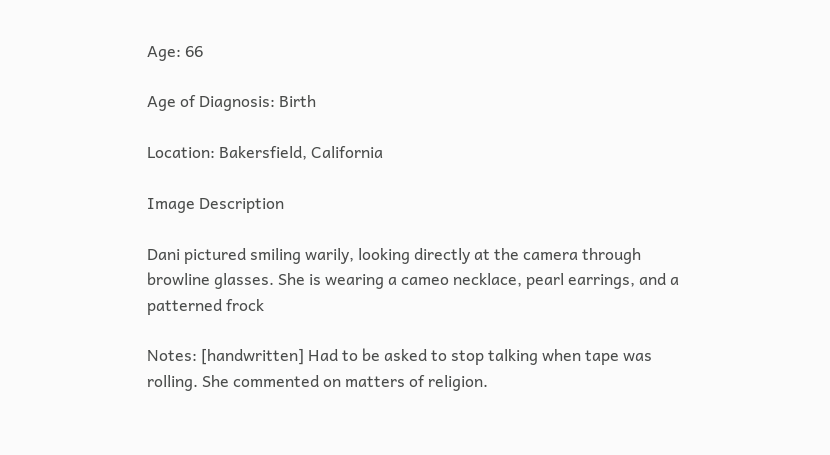Age: 66

Age of Diagnosis: Birth

Location: Bakersfield, California

Image Description

Dani pictured smiling warily, looking directly at the camera through browline glasses. She is wearing a cameo necklace, pearl earrings, and a patterned frock

Notes: [handwritten] Had to be asked to stop talking when tape was rolling. She commented on matters of religion.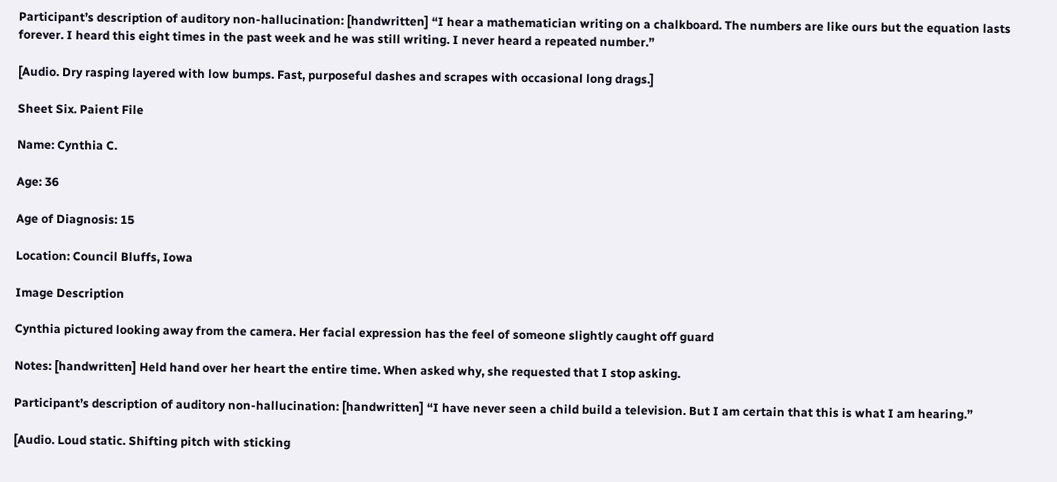Participant’s description of auditory non-hallucination: [handwritten] “I hear a mathematician writing on a chalkboard. The numbers are like ours but the equation lasts forever. I heard this eight times in the past week and he was still writing. I never heard a repeated number.”

[Audio. Dry rasping layered with low bumps. Fast, purposeful dashes and scrapes with occasional long drags.]

Sheet Six. Paient File

Name: Cynthia C.

Age: 36

Age of Diagnosis: 15

Location: Council Bluffs, Iowa

Image Description

Cynthia pictured looking away from the camera. Her facial expression has the feel of someone slightly caught off guard

Notes: [handwritten] Held hand over her heart the entire time. When asked why, she requested that I stop asking.

Participant’s description of auditory non-hallucination: [handwritten] “I have never seen a child build a television. But I am certain that this is what I am hearing.”

[Audio. Loud static. Shifting pitch with sticking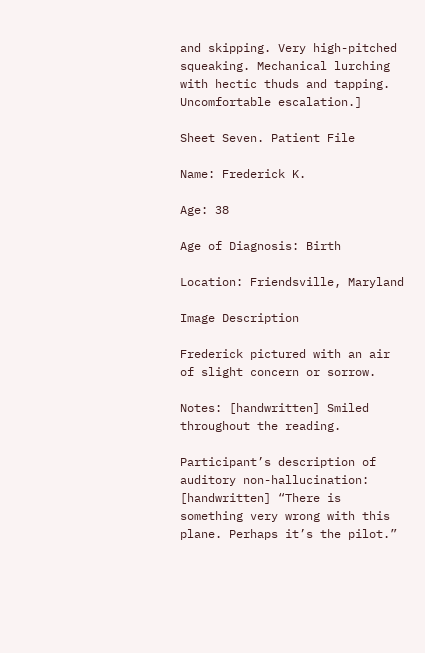and skipping. Very high-pitched squeaking. Mechanical lurching with hectic thuds and tapping. Uncomfortable escalation.]

Sheet Seven. Patient File

Name: Frederick K.

Age: 38

Age of Diagnosis: Birth

Location: Friendsville, Maryland

Image Description

Frederick pictured with an air of slight concern or sorrow.

Notes: [handwritten] Smiled throughout the reading.

Participant’s description of auditory non-hallucination: [handwritten] “There is something very wrong with this plane. Perhaps it’s the pilot.”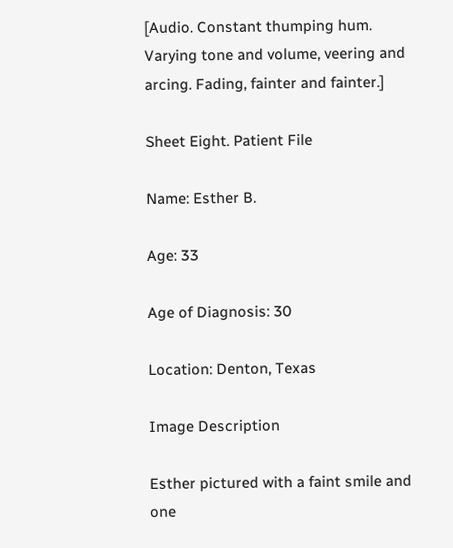[Audio. Constant thumping hum. Varying tone and volume, veering and arcing. Fading, fainter and fainter.]

Sheet Eight. Patient File

Name: Esther B.

Age: 33

Age of Diagnosis: 30

Location: Denton, Texas

Image Description

Esther pictured with a faint smile and one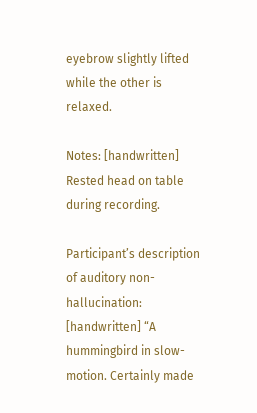eyebrow slightly lifted while the other is relaxed.

Notes: [handwritten] Rested head on table during recording.

Participant’s description of auditory non-hallucination: [handwritten] “A hummingbird in slow-motion. Certainly made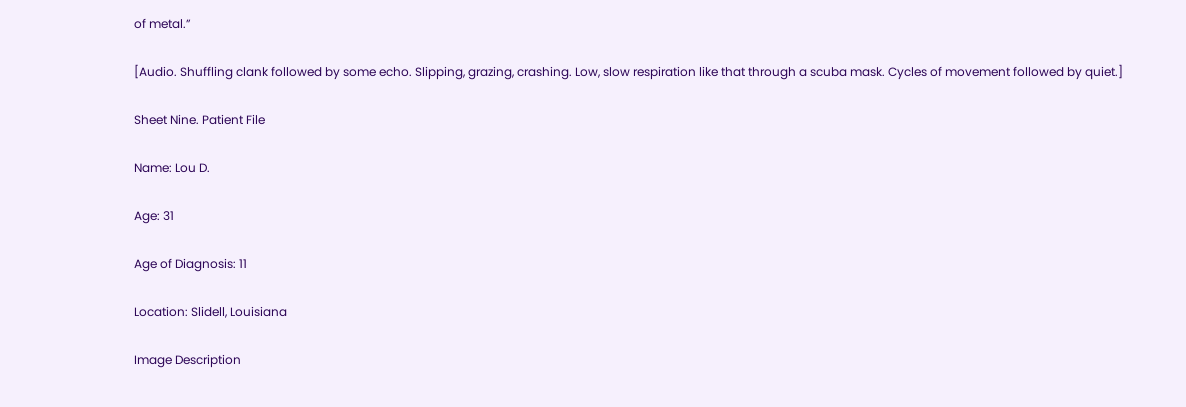of metal.”

[Audio. Shuffling clank followed by some echo. Slipping, grazing, crashing. Low, slow respiration like that through a scuba mask. Cycles of movement followed by quiet.]

Sheet Nine. Patient File

Name: Lou D.

Age: 31

Age of Diagnosis: 11

Location: Slidell, Louisiana

Image Description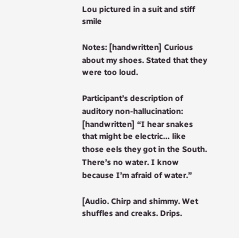Lou pictured in a suit and stiff smile

Notes: [handwritten] Curious about my shoes. Stated that they were too loud.

Participant’s description of auditory non-hallucination: [handwritten] “I hear snakes that might be electric… like those eels they got in the South. There’s no water. I know because I’m afraid of water.”

[Audio. Chirp and shimmy. Wet shuffles and creaks. Drips.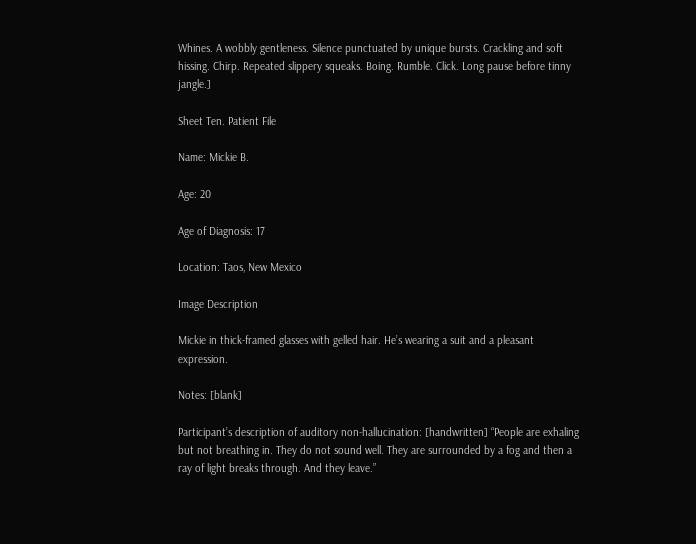Whines. A wobbly gentleness. Silence punctuated by unique bursts. Crackling and soft hissing. Chirp. Repeated slippery squeaks. Boing. Rumble. Click. Long pause before tinny jangle.]

Sheet Ten. Patient File

Name: Mickie B.

Age: 20

Age of Diagnosis: 17

Location: Taos, New Mexico

Image Description

Mickie in thick-framed glasses with gelled hair. He’s wearing a suit and a pleasant expression.

Notes: [blank]

Participant’s description of auditory non-hallucination: [handwritten] “People are exhaling but not breathing in. They do not sound well. They are surrounded by a fog and then a ray of light breaks through. And they leave.”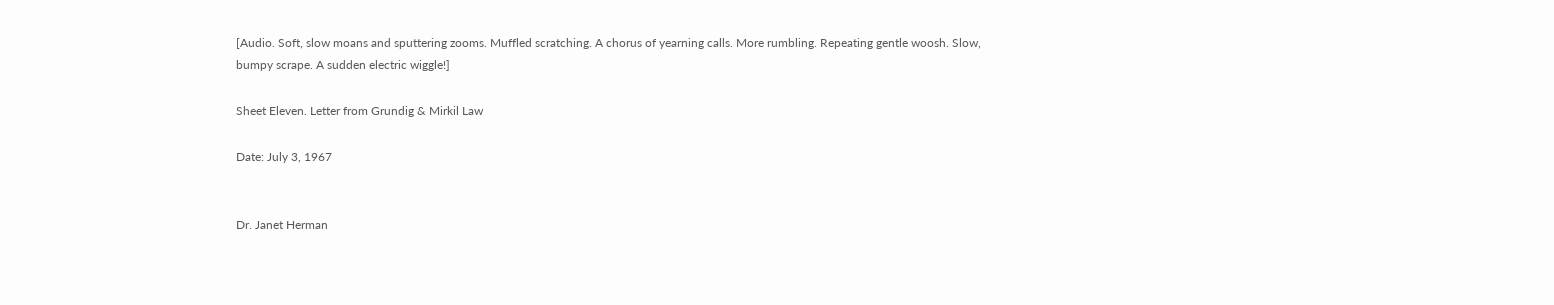[Audio. Soft, slow moans and sputtering zooms. Muffled scratching. A chorus of yearning calls. More rumbling. Repeating gentle woosh. Slow, bumpy scrape. A sudden electric wiggle!]

Sheet Eleven. Letter from Grundig & Mirkil Law

Date: July 3, 1967


Dr. Janet Herman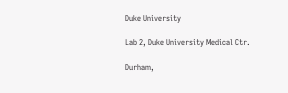Duke University

Lab 2, Duke University Medical Ctr.

Durham,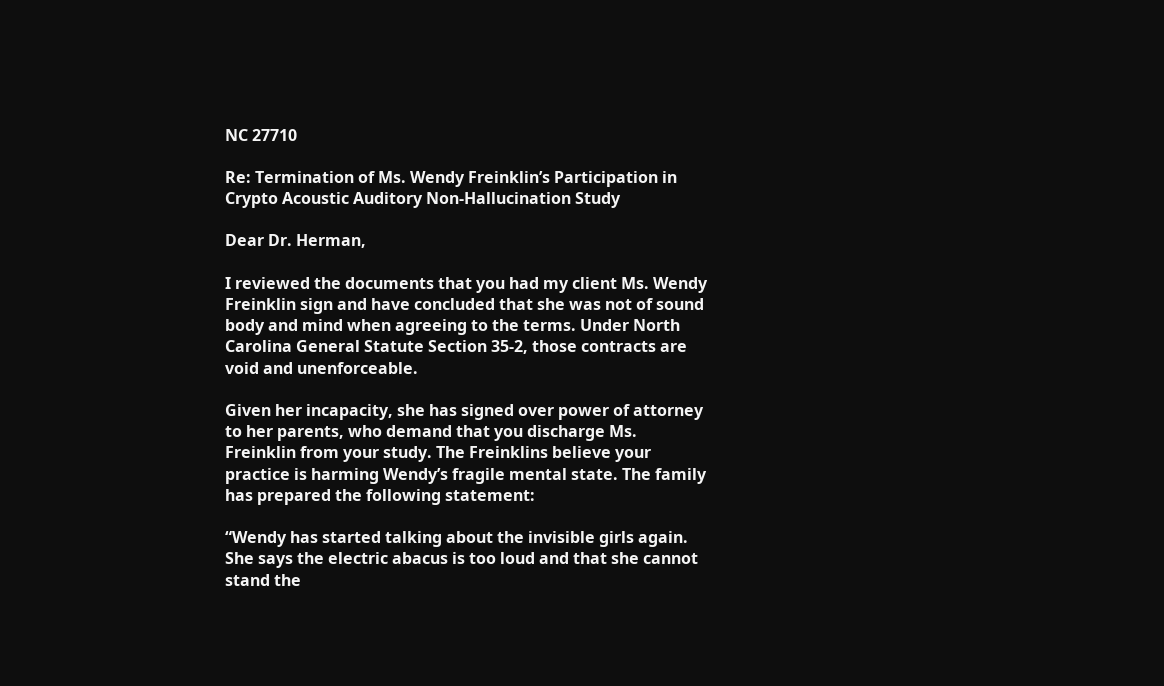NC 27710

Re: Termination of Ms. Wendy Freinklin’s Participation in Crypto Acoustic Auditory Non-Hallucination Study

Dear Dr. Herman,

I reviewed the documents that you had my client Ms. Wendy Freinklin sign and have concluded that she was not of sound body and mind when agreeing to the terms. Under North Carolina General Statute Section 35-2, those contracts are void and unenforceable.

Given her incapacity, she has signed over power of attorney to her parents, who demand that you discharge Ms. Freinklin from your study. The Freinklins believe your practice is harming Wendy’s fragile mental state. The family has prepared the following statement:

“Wendy has started talking about the invisible girls again. She says the electric abacus is too loud and that she cannot stand the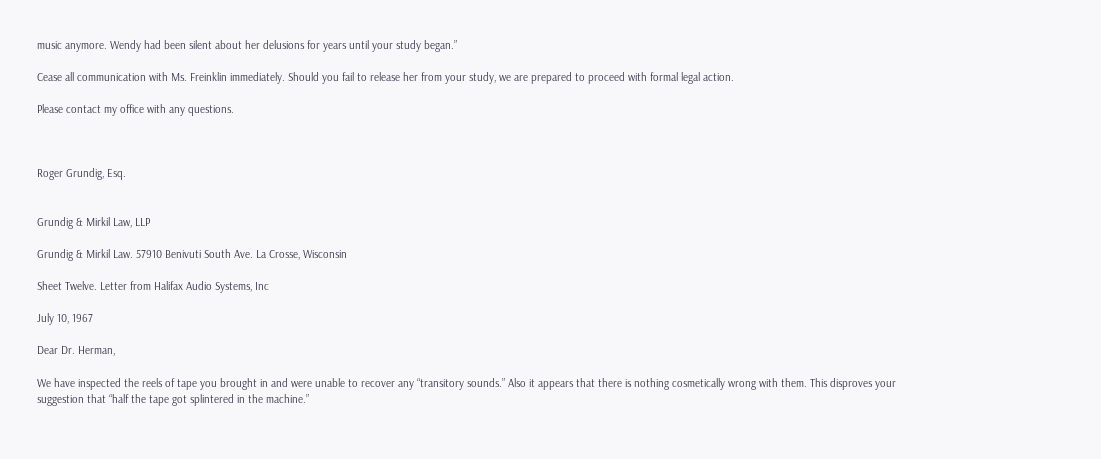music anymore. Wendy had been silent about her delusions for years until your study began.”

Cease all communication with Ms. Freinklin immediately. Should you fail to release her from your study, we are prepared to proceed with formal legal action.

Please contact my office with any questions.



Roger Grundig, Esq.


Grundig & Mirkil Law, LLP

Grundig & Mirkil Law. 57910 Benivuti South Ave. La Crosse, Wisconsin

Sheet Twelve. Letter from Halifax Audio Systems, Inc

July 10, 1967

Dear Dr. Herman,

We have inspected the reels of tape you brought in and were unable to recover any “transitory sounds.” Also it appears that there is nothing cosmetically wrong with them. This disproves your suggestion that “half the tape got splintered in the machine.”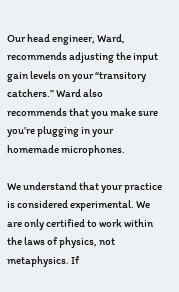Our head engineer, Ward, recommends adjusting the input gain levels on your “transitory catchers.” Ward also recommends that you make sure you’re plugging in your homemade microphones.

We understand that your practice is considered experimental. We are only certified to work within the laws of physics, not metaphysics. If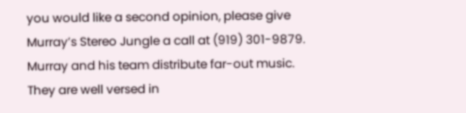you would like a second opinion, please give Murray’s Stereo Jungle a call at (919) 301-9879. Murray and his team distribute far-out music. They are well versed in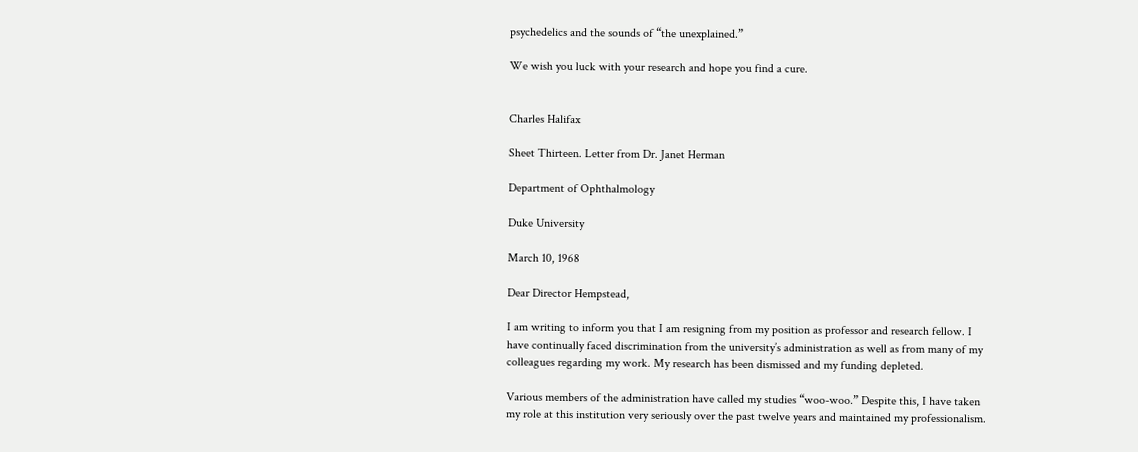psychedelics and the sounds of “the unexplained.”

We wish you luck with your research and hope you find a cure.


Charles Halifax

Sheet Thirteen. Letter from Dr. Janet Herman

Department of Ophthalmology

Duke University

March 10, 1968

Dear Director Hempstead,

I am writing to inform you that I am resigning from my position as professor and research fellow. I have continually faced discrimination from the university’s administration as well as from many of my colleagues regarding my work. My research has been dismissed and my funding depleted.

Various members of the administration have called my studies “woo-woo.” Despite this, I have taken my role at this institution very seriously over the past twelve years and maintained my professionalism.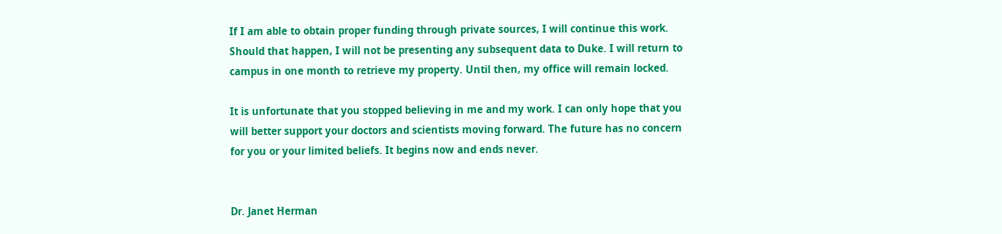If I am able to obtain proper funding through private sources, I will continue this work. Should that happen, I will not be presenting any subsequent data to Duke. I will return to campus in one month to retrieve my property. Until then, my office will remain locked.

It is unfortunate that you stopped believing in me and my work. I can only hope that you will better support your doctors and scientists moving forward. The future has no concern for you or your limited beliefs. It begins now and ends never.


Dr. Janet Herman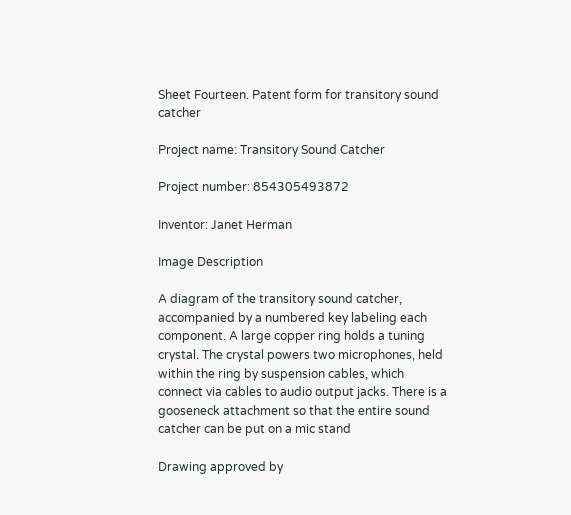Sheet Fourteen. Patent form for transitory sound catcher

Project name: Transitory Sound Catcher

Project number: 854305493872

Inventor: Janet Herman

Image Description

A diagram of the transitory sound catcher, accompanied by a numbered key labeling each component. A large copper ring holds a tuning crystal. The crystal powers two microphones, held within the ring by suspension cables, which connect via cables to audio output jacks. There is a gooseneck attachment so that the entire sound catcher can be put on a mic stand

Drawing approved by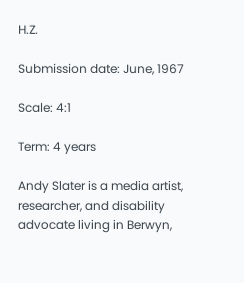H.Z.

Submission date: June, 1967

Scale: 4:1

Term: 4 years

Andy Slater is a media artist, researcher, and disability advocate living in Berwyn,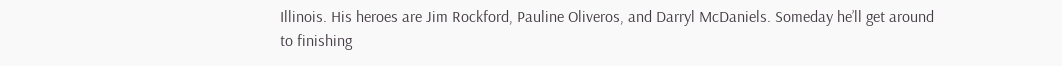Illinois. His heroes are Jim Rockford, Pauline Oliveros, and Darryl McDaniels. Someday he’ll get around to finishing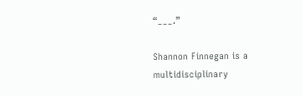“___.”

Shannon Finnegan is a multidisciplinary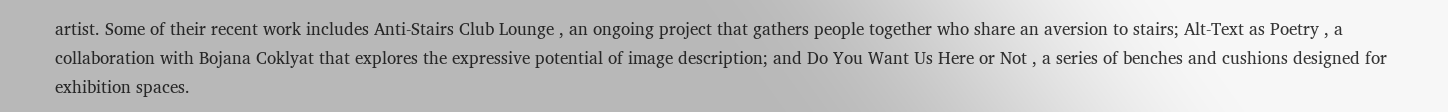artist. Some of their recent work includes Anti-Stairs Club Lounge , an ongoing project that gathers people together who share an aversion to stairs; Alt-Text as Poetry , a collaboration with Bojana Coklyat that explores the expressive potential of image description; and Do You Want Us Here or Not , a series of benches and cushions designed for exhibition spaces.